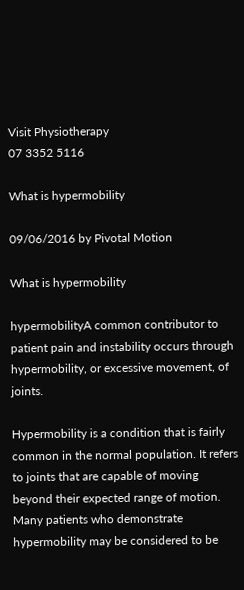Visit Physiotherapy
07 3352 5116

What is hypermobility

09/06/2016 by Pivotal Motion

What is hypermobility

hypermobilityA common contributor to patient pain and instability occurs through hypermobility, or excessive movement, of joints.

Hypermobility is a condition that is fairly common in the normal population. It refers to joints that are capable of moving beyond their expected range of motion. Many patients who demonstrate hypermobility may be considered to be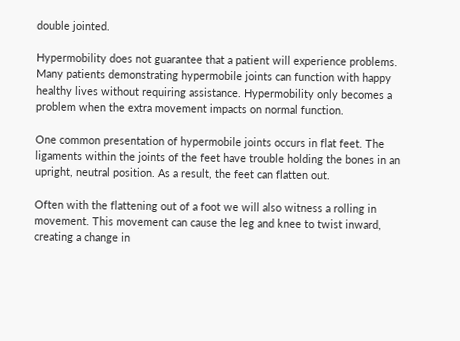double jointed.

Hypermobility does not guarantee that a patient will experience problems. Many patients demonstrating hypermobile joints can function with happy healthy lives without requiring assistance. Hypermobility only becomes a problem when the extra movement impacts on normal function.

One common presentation of hypermobile joints occurs in flat feet. The ligaments within the joints of the feet have trouble holding the bones in an upright, neutral position. As a result, the feet can flatten out.

Often with the flattening out of a foot we will also witness a rolling in movement. This movement can cause the leg and knee to twist inward, creating a change in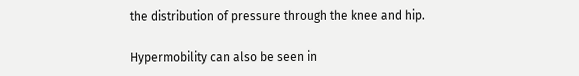the distribution of pressure through the knee and hip.

Hypermobility can also be seen in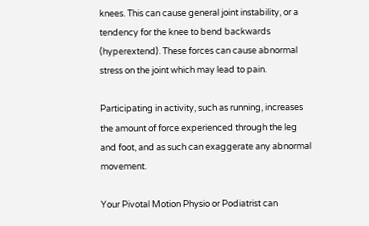knees. This can cause general joint instability, or a tendency for the knee to bend backwards (hyperextend). These forces can cause abnormal stress on the joint which may lead to pain.

Participating in activity, such as running, increases the amount of force experienced through the leg and foot, and as such can exaggerate any abnormal movement.

Your Pivotal Motion Physio or Podiatrist can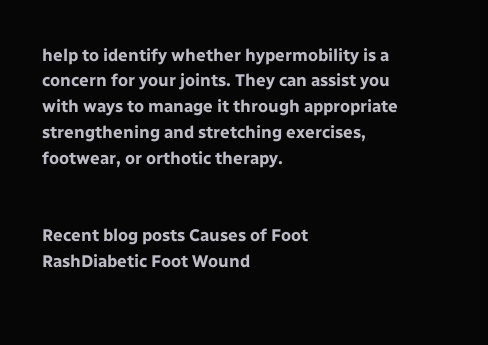help to identify whether hypermobility is a concern for your joints. They can assist you with ways to manage it through appropriate strengthening and stretching exercises, footwear, or orthotic therapy.


Recent blog posts Causes of Foot RashDiabetic Foot Wound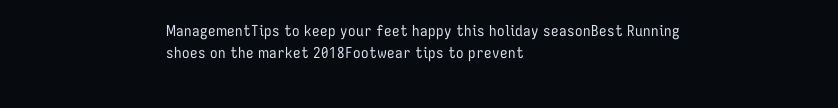ManagementTips to keep your feet happy this holiday seasonBest Running shoes on the market 2018Footwear tips to prevent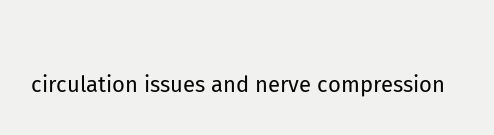circulation issues and nerve compression